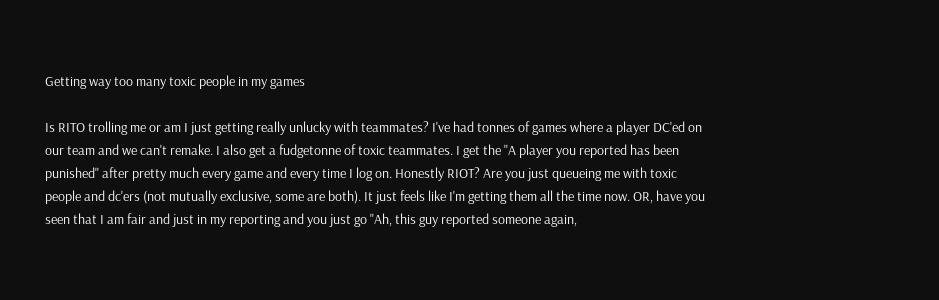Getting way too many toxic people in my games

Is RITO trolling me or am I just getting really unlucky with teammates? I've had tonnes of games where a player DC'ed on our team and we can't remake. I also get a fudgetonne of toxic teammates. I get the "A player you reported has been punished" after pretty much every game and every time I log on. Honestly RIOT? Are you just queueing me with toxic people and dc'ers (not mutually exclusive, some are both). It just feels like I'm getting them all the time now. OR, have you seen that I am fair and just in my reporting and you just go "Ah, this guy reported someone again,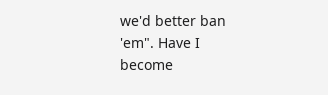we'd better ban 'em". Have I become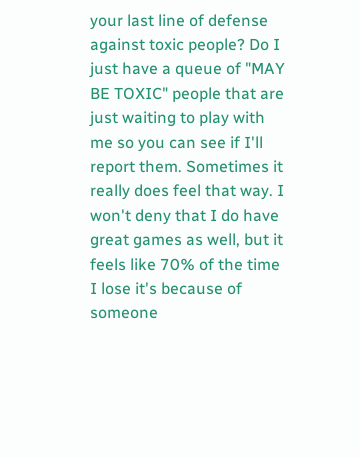your last line of defense against toxic people? Do I just have a queue of "MAY BE TOXIC" people that are just waiting to play with me so you can see if I'll report them. Sometimes it really does feel that way. I won't deny that I do have great games as well, but it feels like 70% of the time I lose it's because of someone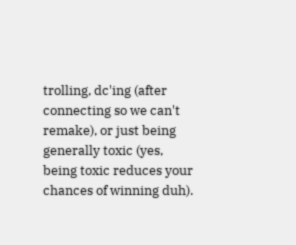trolling, dc'ing (after connecting so we can't remake), or just being generally toxic (yes, being toxic reduces your chances of winning duh).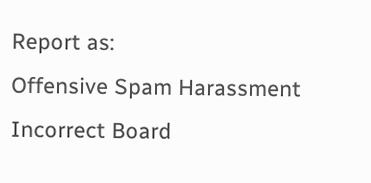Report as:
Offensive Spam Harassment Incorrect Board